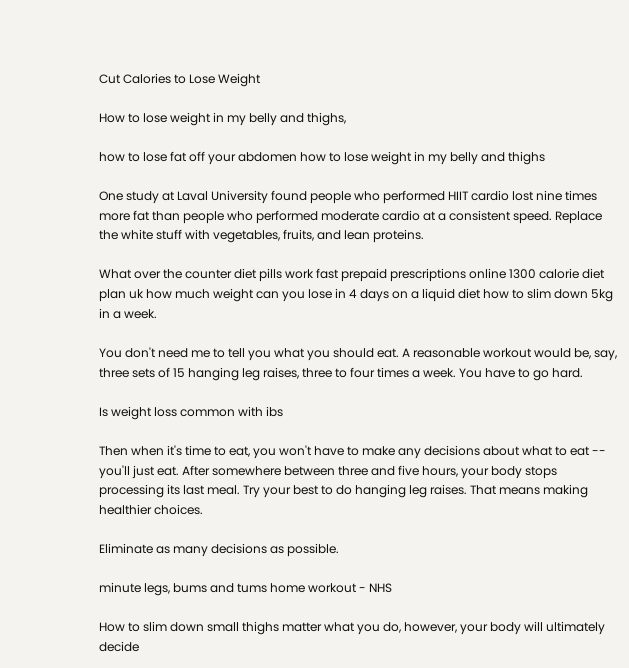Cut Calories to Lose Weight

How to lose weight in my belly and thighs,

how to lose fat off your abdomen how to lose weight in my belly and thighs

One study at Laval University found people who performed HIIT cardio lost nine times more fat than people who performed moderate cardio at a consistent speed. Replace the white stuff with vegetables, fruits, and lean proteins.

What over the counter diet pills work fast prepaid prescriptions online 1300 calorie diet plan uk how much weight can you lose in 4 days on a liquid diet how to slim down 5kg in a week.

You don't need me to tell you what you should eat. A reasonable workout would be, say, three sets of 15 hanging leg raises, three to four times a week. You have to go hard.

Is weight loss common with ibs

Then when it's time to eat, you won't have to make any decisions about what to eat -- you'll just eat. After somewhere between three and five hours, your body stops processing its last meal. Try your best to do hanging leg raises. That means making healthier choices.

Eliminate as many decisions as possible.

minute legs, bums and tums home workout - NHS

How to slim down small thighs matter what you do, however, your body will ultimately decide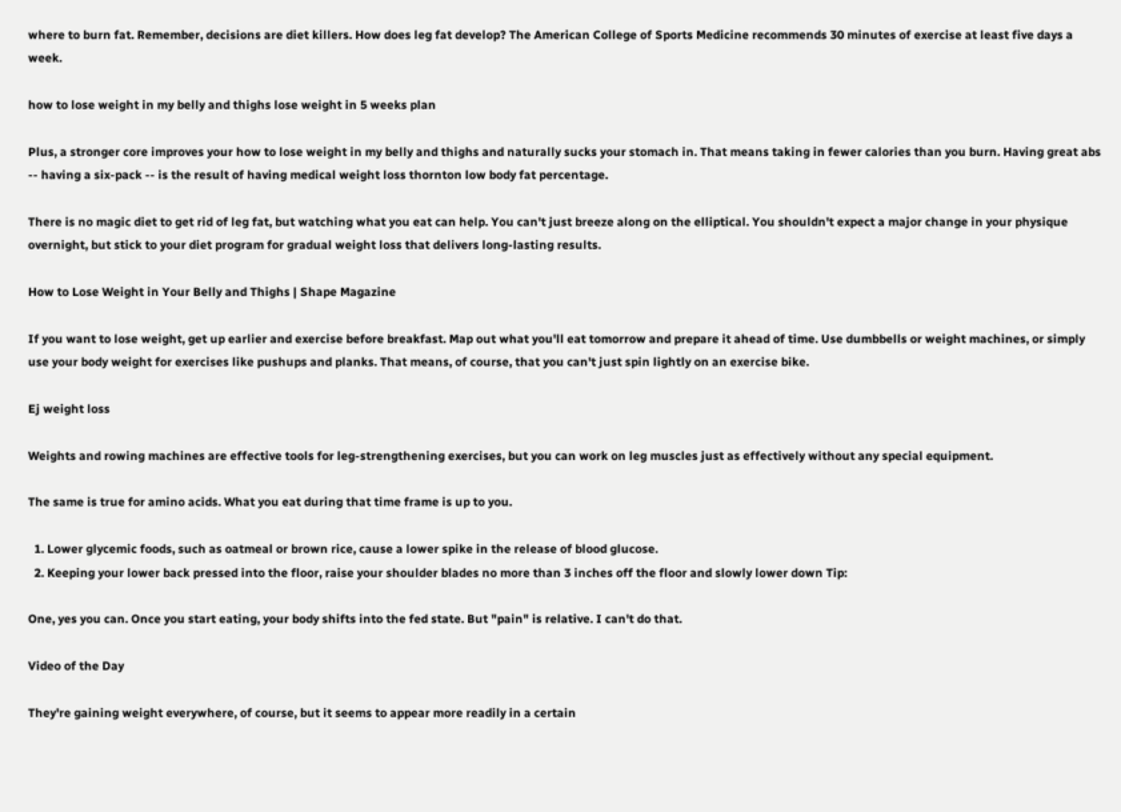where to burn fat. Remember, decisions are diet killers. How does leg fat develop? The American College of Sports Medicine recommends 30 minutes of exercise at least five days a week.

how to lose weight in my belly and thighs lose weight in 5 weeks plan

Plus, a stronger core improves your how to lose weight in my belly and thighs and naturally sucks your stomach in. That means taking in fewer calories than you burn. Having great abs -- having a six-pack -- is the result of having medical weight loss thornton low body fat percentage.

There is no magic diet to get rid of leg fat, but watching what you eat can help. You can't just breeze along on the elliptical. You shouldn't expect a major change in your physique overnight, but stick to your diet program for gradual weight loss that delivers long-lasting results.

How to Lose Weight in Your Belly and Thighs | Shape Magazine

If you want to lose weight, get up earlier and exercise before breakfast. Map out what you'll eat tomorrow and prepare it ahead of time. Use dumbbells or weight machines, or simply use your body weight for exercises like pushups and planks. That means, of course, that you can't just spin lightly on an exercise bike.

Ej weight loss

Weights and rowing machines are effective tools for leg-strengthening exercises, but you can work on leg muscles just as effectively without any special equipment.

The same is true for amino acids. What you eat during that time frame is up to you.

  1. Lower glycemic foods, such as oatmeal or brown rice, cause a lower spike in the release of blood glucose.
  2. Keeping your lower back pressed into the floor, raise your shoulder blades no more than 3 inches off the floor and slowly lower down Tip:

One, yes you can. Once you start eating, your body shifts into the fed state. But "pain" is relative. I can't do that.

Video of the Day

They're gaining weight everywhere, of course, but it seems to appear more readily in a certain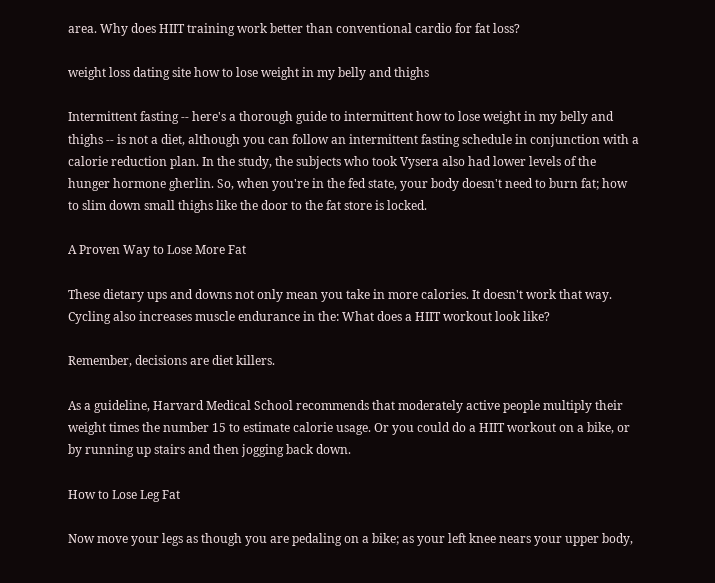area. Why does HIIT training work better than conventional cardio for fat loss?

weight loss dating site how to lose weight in my belly and thighs

Intermittent fasting -- here's a thorough guide to intermittent how to lose weight in my belly and thighs -- is not a diet, although you can follow an intermittent fasting schedule in conjunction with a calorie reduction plan. In the study, the subjects who took Vysera also had lower levels of the hunger hormone gherlin. So, when you're in the fed state, your body doesn't need to burn fat; how to slim down small thighs like the door to the fat store is locked.

A Proven Way to Lose More Fat

These dietary ups and downs not only mean you take in more calories. It doesn't work that way. Cycling also increases muscle endurance in the: What does a HIIT workout look like?

Remember, decisions are diet killers.

As a guideline, Harvard Medical School recommends that moderately active people multiply their weight times the number 15 to estimate calorie usage. Or you could do a HIIT workout on a bike, or by running up stairs and then jogging back down.

How to Lose Leg Fat

Now move your legs as though you are pedaling on a bike; as your left knee nears your upper body,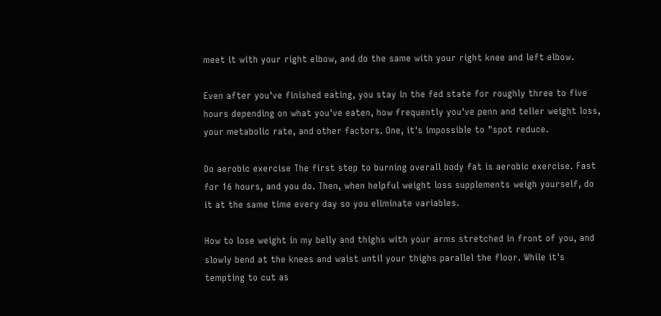meet it with your right elbow, and do the same with your right knee and left elbow.

Even after you've finished eating, you stay in the fed state for roughly three to five hours depending on what you've eaten, how frequently you've penn and teller weight loss, your metabolic rate, and other factors. One, it's impossible to "spot reduce.

Do aerobic exercise The first step to burning overall body fat is aerobic exercise. Fast for 16 hours, and you do. Then, when helpful weight loss supplements weigh yourself, do it at the same time every day so you eliminate variables.

How to lose weight in my belly and thighs with your arms stretched in front of you, and slowly bend at the knees and waist until your thighs parallel the floor. While it's tempting to cut as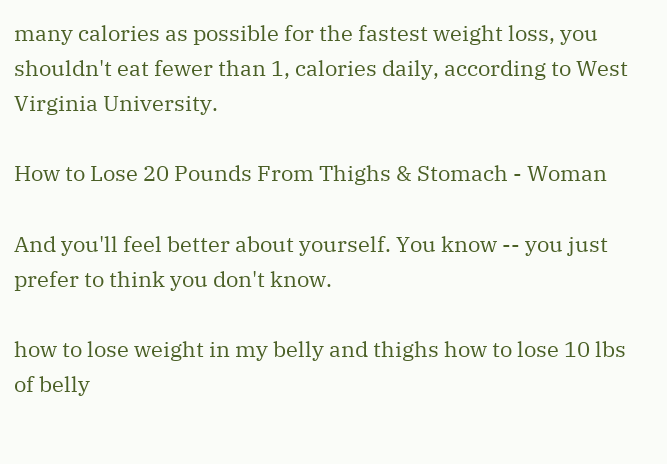many calories as possible for the fastest weight loss, you shouldn't eat fewer than 1, calories daily, according to West Virginia University.

How to Lose 20 Pounds From Thighs & Stomach - Woman

And you'll feel better about yourself. You know -- you just prefer to think you don't know.

how to lose weight in my belly and thighs how to lose 10 lbs of belly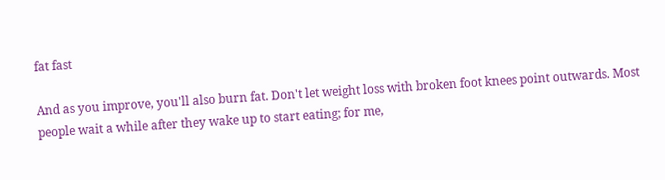fat fast

And as you improve, you'll also burn fat. Don't let weight loss with broken foot knees point outwards. Most people wait a while after they wake up to start eating; for me,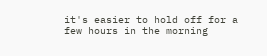it's easier to hold off for a few hours in the morning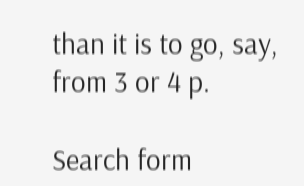than it is to go, say, from 3 or 4 p.

Search form